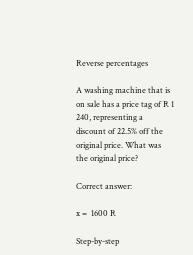Reverse percentages

A washing machine that is on sale has a price tag of R 1 240, representing a discount of 22.5% off the original price. What was the original price?

Correct answer:

x =  1600 R

Step-by-step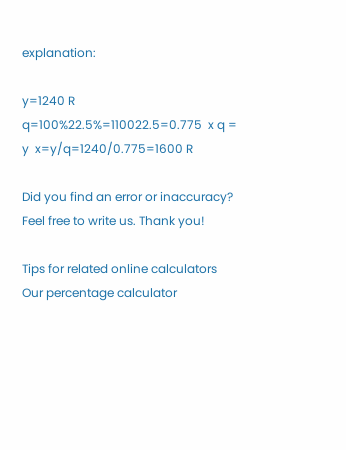explanation:

y=1240 R q=100%22.5%=110022.5=0.775  x q = y  x=y/q=1240/0.775=1600 R

Did you find an error or inaccuracy? Feel free to write us. Thank you!

Tips for related online calculators
Our percentage calculator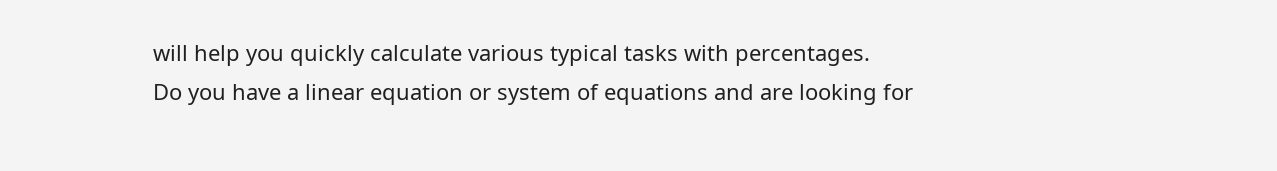will help you quickly calculate various typical tasks with percentages.
Do you have a linear equation or system of equations and are looking for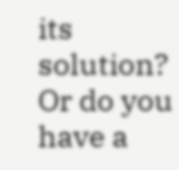its solution? Or do you have a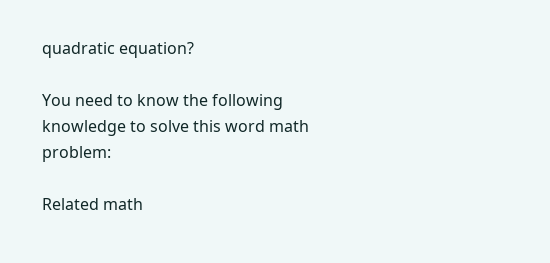quadratic equation?

You need to know the following knowledge to solve this word math problem:

Related math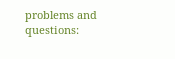problems and questions: